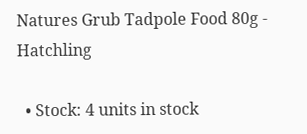Natures Grub Tadpole Food 80g - Hatchling

  • Stock: 4 units in stock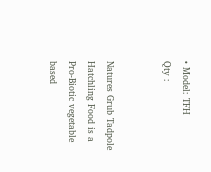• Model: TFH
Qty :


Natures Grub Tadpole Hatchling Food is a Pro-Biotic vegetable based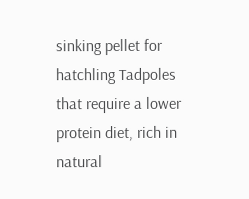sinking pellet for hatchling Tadpoles that require a lower protein diet, rich in natural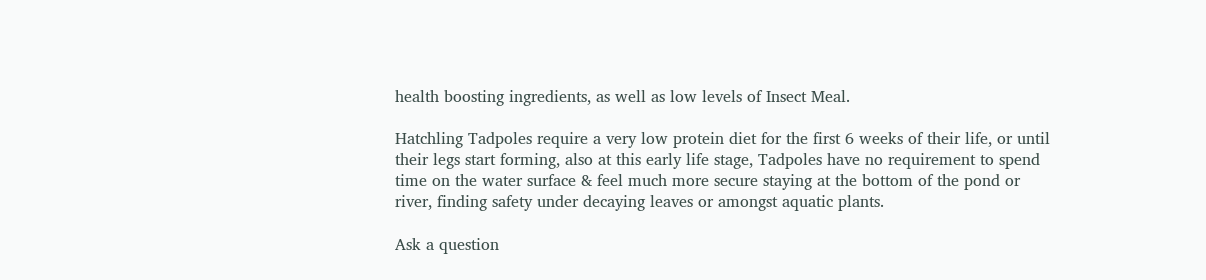health boosting ingredients, as well as low levels of Insect Meal.

Hatchling Tadpoles require a very low protein diet for the first 6 weeks of their life, or until their legs start forming, also at this early life stage, Tadpoles have no requirement to spend time on the water surface & feel much more secure staying at the bottom of the pond or river, finding safety under decaying leaves or amongst aquatic plants.

Ask a question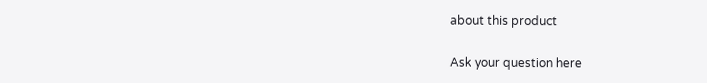about this product

Ask your question here